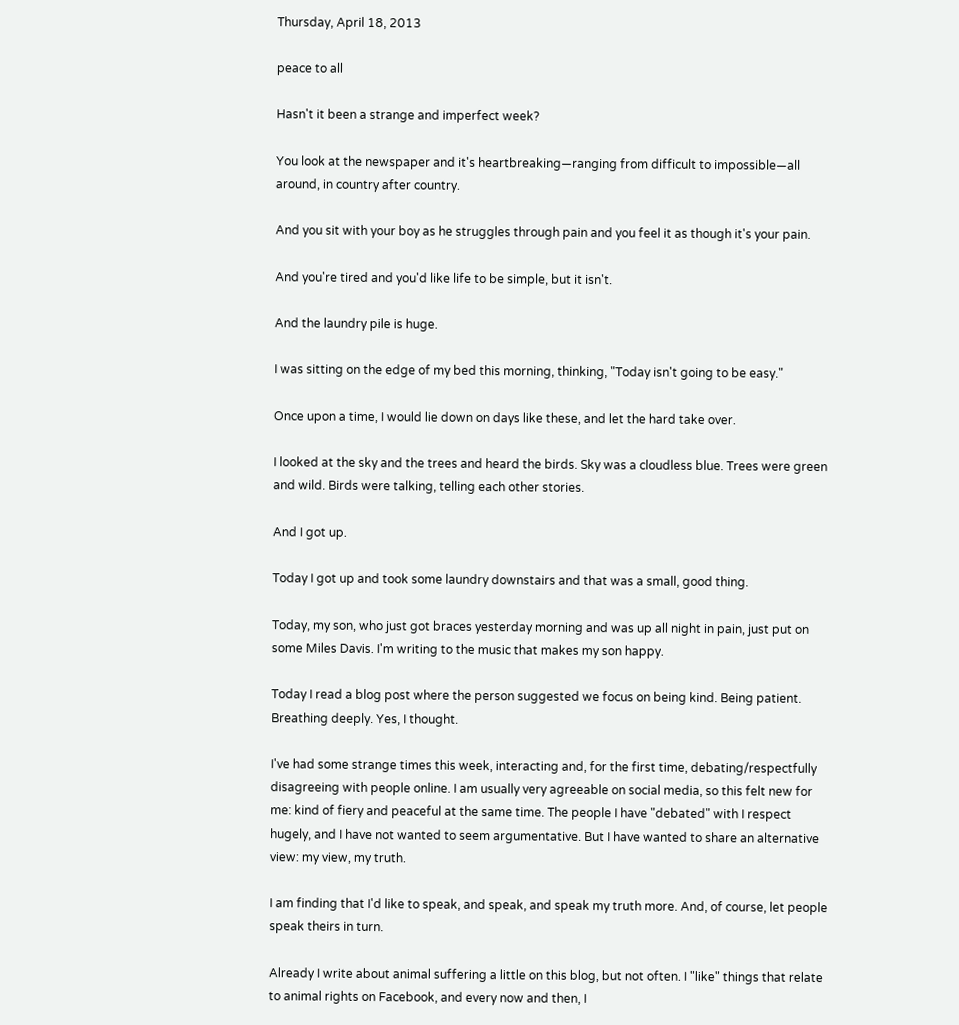Thursday, April 18, 2013

peace to all

Hasn't it been a strange and imperfect week?

You look at the newspaper and it's heartbreaking—ranging from difficult to impossible—all around, in country after country.

And you sit with your boy as he struggles through pain and you feel it as though it's your pain.

And you're tired and you'd like life to be simple, but it isn't.

And the laundry pile is huge.

I was sitting on the edge of my bed this morning, thinking, "Today isn't going to be easy."

Once upon a time, I would lie down on days like these, and let the hard take over.

I looked at the sky and the trees and heard the birds. Sky was a cloudless blue. Trees were green and wild. Birds were talking, telling each other stories.

And I got up.

Today I got up and took some laundry downstairs and that was a small, good thing.

Today, my son, who just got braces yesterday morning and was up all night in pain, just put on some Miles Davis. I'm writing to the music that makes my son happy.

Today I read a blog post where the person suggested we focus on being kind. Being patient. Breathing deeply. Yes, I thought.

I've had some strange times this week, interacting and, for the first time, debating/respectfully disagreeing with people online. I am usually very agreeable on social media, so this felt new for me: kind of fiery and peaceful at the same time. The people I have "debated" with I respect hugely, and I have not wanted to seem argumentative. But I have wanted to share an alternative view: my view, my truth.

I am finding that I'd like to speak, and speak, and speak my truth more. And, of course, let people speak theirs in turn.

Already I write about animal suffering a little on this blog, but not often. I "like" things that relate to animal rights on Facebook, and every now and then, I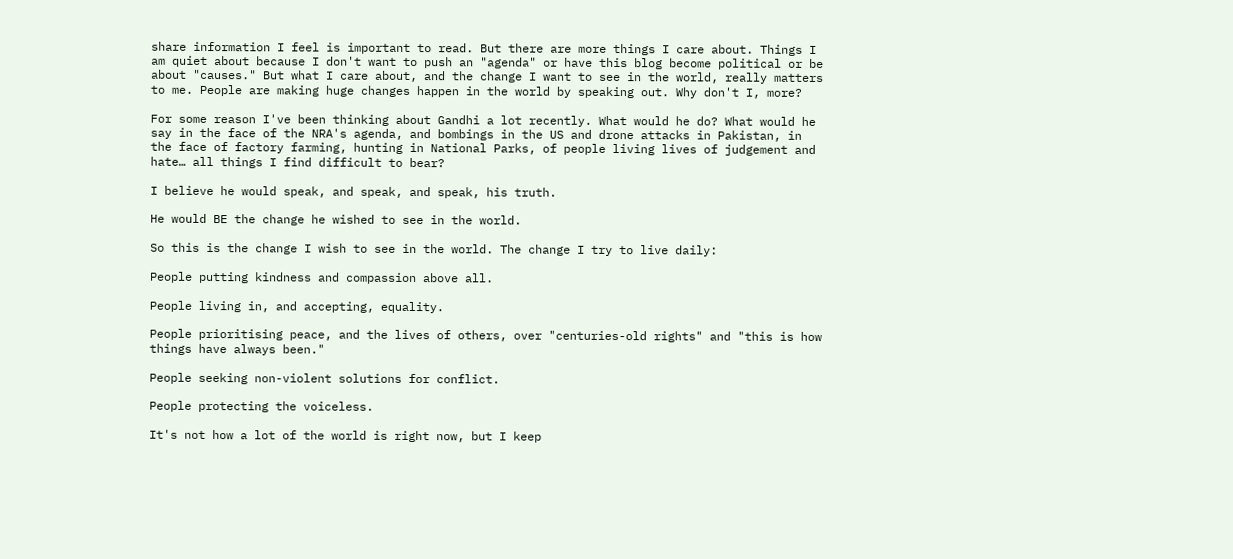share information I feel is important to read. But there are more things I care about. Things I am quiet about because I don't want to push an "agenda" or have this blog become political or be about "causes." But what I care about, and the change I want to see in the world, really matters to me. People are making huge changes happen in the world by speaking out. Why don't I, more?

For some reason I've been thinking about Gandhi a lot recently. What would he do? What would he say in the face of the NRA's agenda, and bombings in the US and drone attacks in Pakistan, in the face of factory farming, hunting in National Parks, of people living lives of judgement and hate… all things I find difficult to bear?

I believe he would speak, and speak, and speak, his truth.

He would BE the change he wished to see in the world.

So this is the change I wish to see in the world. The change I try to live daily:

People putting kindness and compassion above all.

People living in, and accepting, equality.

People prioritising peace, and the lives of others, over "centuries-old rights" and "this is how things have always been."

People seeking non-violent solutions for conflict.

People protecting the voiceless.

It's not how a lot of the world is right now, but I keep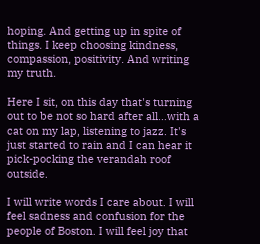hoping. And getting up in spite of things. I keep choosing kindness, compassion, positivity. And writing my truth.

Here I sit, on this day that's turning out to be not so hard after all…with a cat on my lap, listening to jazz. It's just started to rain and I can hear it pick-pocking the verandah roof outside.

I will write words I care about. I will feel sadness and confusion for the people of Boston. I will feel joy that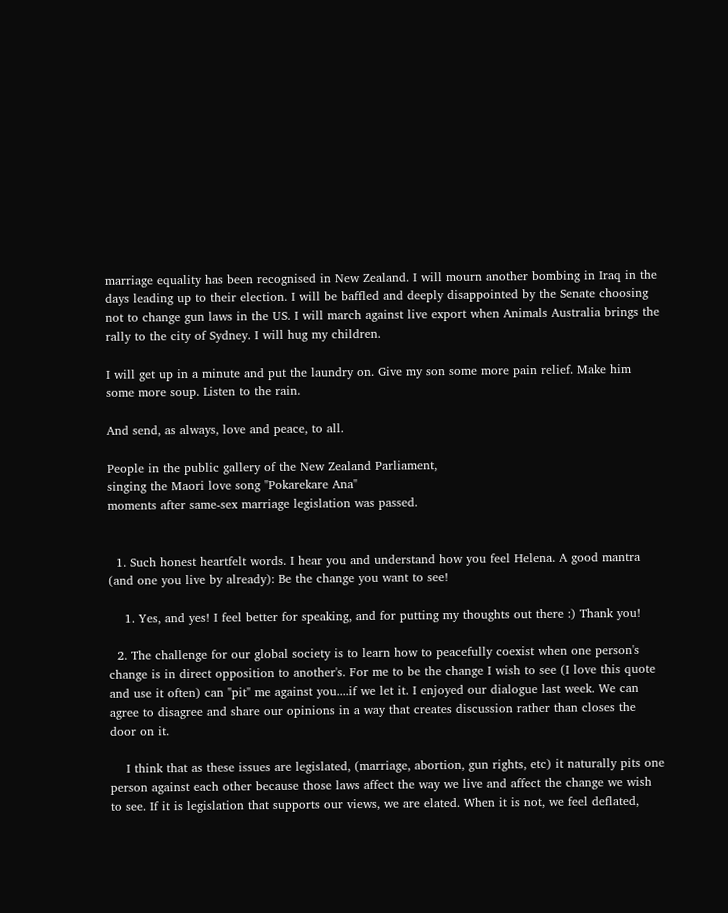marriage equality has been recognised in New Zealand. I will mourn another bombing in Iraq in the days leading up to their election. I will be baffled and deeply disappointed by the Senate choosing not to change gun laws in the US. I will march against live export when Animals Australia brings the rally to the city of Sydney. I will hug my children.

I will get up in a minute and put the laundry on. Give my son some more pain relief. Make him some more soup. Listen to the rain.

And send, as always, love and peace, to all.

People in the public gallery of the New Zealand Parliament,
singing the Maori love song "Pokarekare Ana"
moments after same-sex marriage legislation was passed.


  1. Such honest heartfelt words. I hear you and understand how you feel Helena. A good mantra (and one you live by already): Be the change you want to see!

    1. Yes, and yes! I feel better for speaking, and for putting my thoughts out there :) Thank you!

  2. The challenge for our global society is to learn how to peacefully coexist when one person's change is in direct opposition to another's. For me to be the change I wish to see (I love this quote and use it often) can "pit" me against you....if we let it. I enjoyed our dialogue last week. We can agree to disagree and share our opinions in a way that creates discussion rather than closes the door on it.

    I think that as these issues are legislated, (marriage, abortion, gun rights, etc) it naturally pits one person against each other because those laws affect the way we live and affect the change we wish to see. If it is legislation that supports our views, we are elated. When it is not, we feel deflated,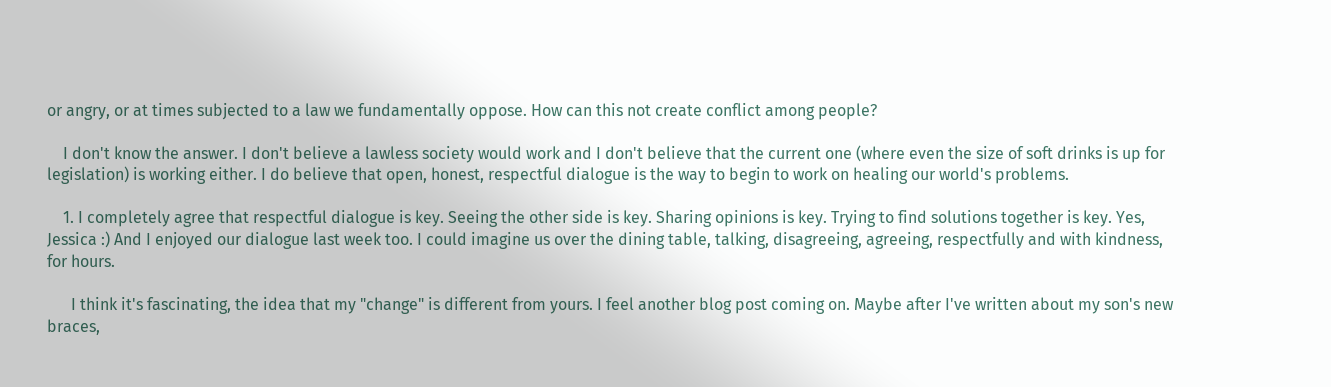or angry, or at times subjected to a law we fundamentally oppose. How can this not create conflict among people?

    I don't know the answer. I don't believe a lawless society would work and I don't believe that the current one (where even the size of soft drinks is up for legislation) is working either. I do believe that open, honest, respectful dialogue is the way to begin to work on healing our world's problems.

    1. I completely agree that respectful dialogue is key. Seeing the other side is key. Sharing opinions is key. Trying to find solutions together is key. Yes, Jessica :) And I enjoyed our dialogue last week too. I could imagine us over the dining table, talking, disagreeing, agreeing, respectfully and with kindness, for hours.

      I think it's fascinating, the idea that my "change" is different from yours. I feel another blog post coming on. Maybe after I've written about my son's new braces,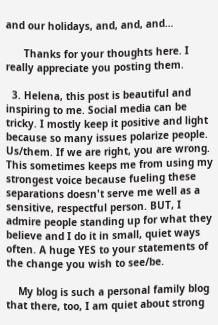and our holidays, and, and, and…

      Thanks for your thoughts here. I really appreciate you posting them.

  3. Helena, this post is beautiful and inspiring to me. Social media can be tricky. I mostly keep it positive and light because so many issues polarize people. Us/them. If we are right, you are wrong. This sometimes keeps me from using my strongest voice because fueling these separations doesn't serve me well as a sensitive, respectful person. BUT, I admire people standing up for what they believe and I do it in small, quiet ways often. A huge YES to your statements of the change you wish to see/be.

    My blog is such a personal family blog that there, too, I am quiet about strong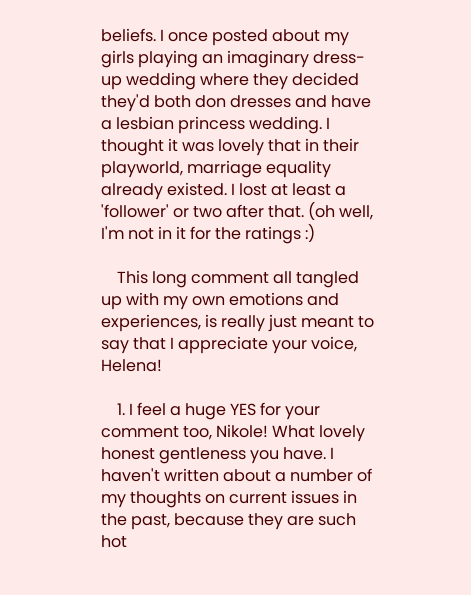beliefs. I once posted about my girls playing an imaginary dress-up wedding where they decided they'd both don dresses and have a lesbian princess wedding. I thought it was lovely that in their playworld, marriage equality already existed. I lost at least a 'follower' or two after that. (oh well, I'm not in it for the ratings :)

    This long comment all tangled up with my own emotions and experiences, is really just meant to say that I appreciate your voice, Helena!

    1. I feel a huge YES for your comment too, Nikole! What lovely honest gentleness you have. I haven't written about a number of my thoughts on current issues in the past, because they are such hot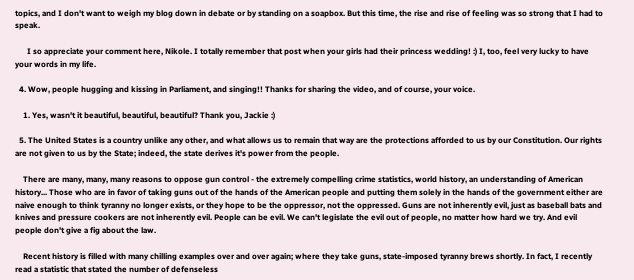topics, and I don't want to weigh my blog down in debate or by standing on a soapbox. But this time, the rise and rise of feeling was so strong that I had to speak.

      I so appreciate your comment here, Nikole. I totally remember that post when your girls had their princess wedding! :) I, too, feel very lucky to have your words in my life.

  4. Wow, people hugging and kissing in Parliament, and singing!! Thanks for sharing the video, and of course, your voice.

    1. Yes, wasn't it beautiful, beautiful, beautiful? Thank you, Jackie :)

  5. The United States is a country unlike any other, and what allows us to remain that way are the protections afforded to us by our Constitution. Our rights are not given to us by the State; indeed, the state derives it's power from the people.

    There are many, many, many reasons to oppose gun control - the extremely compelling crime statistics, world history, an understanding of American history... Those who are in favor of taking guns out of the hands of the American people and putting them solely in the hands of the government either are naive enough to think tyranny no longer exists, or they hope to be the oppressor, not the oppressed. Guns are not inherently evil, just as baseball bats and knives and pressure cookers are not inherently evil. People can be evil. We can't legislate the evil out of people, no matter how hard we try. And evil people don't give a fig about the law.

    Recent history is filled with many chilling examples over and over again; where they take guns, state-imposed tyranny brews shortly. In fact, I recently read a statistic that stated the number of defenseless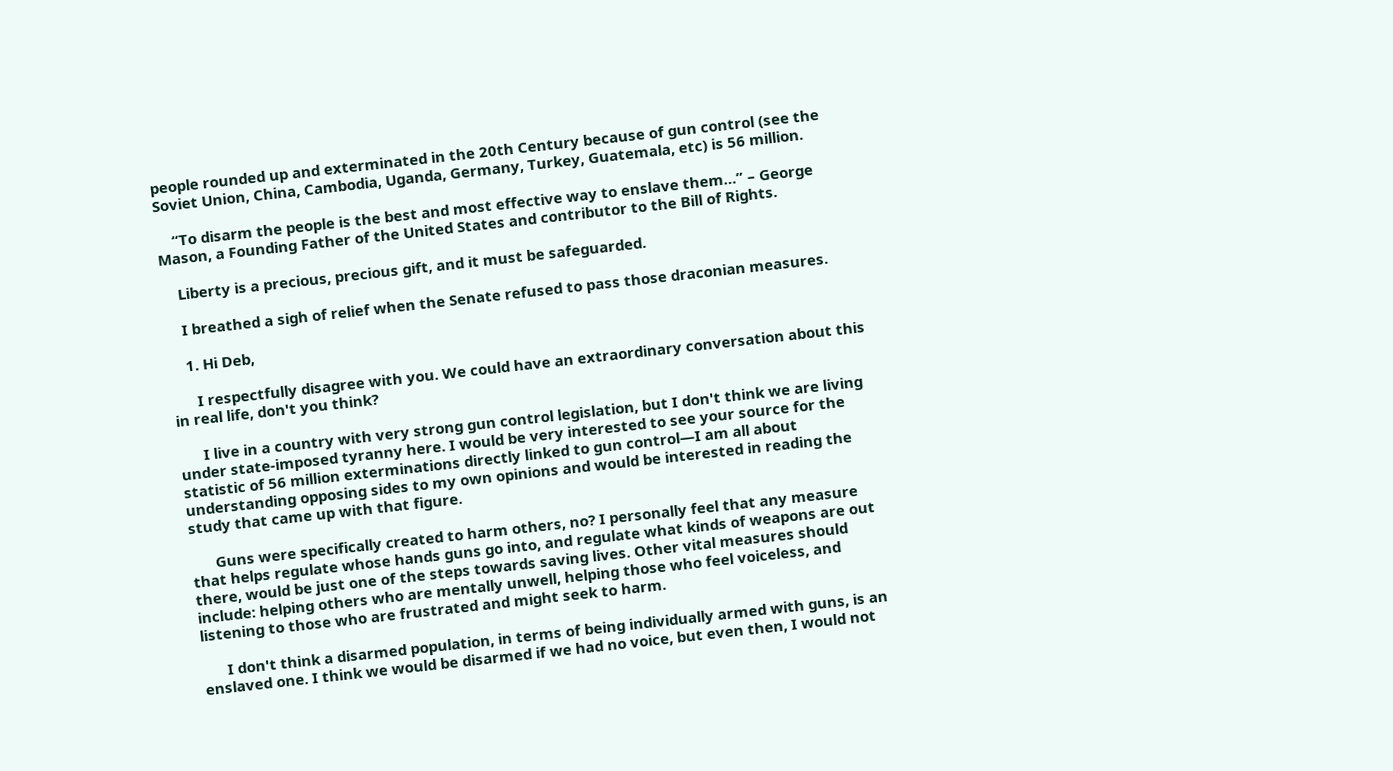people rounded up and exterminated in the 20th Century because of gun control (see the Soviet Union, China, Cambodia, Uganda, Germany, Turkey, Guatemala, etc) is 56 million.

    “To disarm the people is the best and most effective way to enslave them…” – George Mason, a Founding Father of the United States and contributor to the Bill of Rights.

    Liberty is a precious, precious gift, and it must be safeguarded.

    I breathed a sigh of relief when the Senate refused to pass those draconian measures.

    1. Hi Deb,

      I respectfully disagree with you. We could have an extraordinary conversation about this in real life, don't you think?

      I live in a country with very strong gun control legislation, but I don't think we are living under state-imposed tyranny here. I would be very interested to see your source for the statistic of 56 million exterminations directly linked to gun control—I am all about understanding opposing sides to my own opinions and would be interested in reading the study that came up with that figure.

      Guns were specifically created to harm others, no? I personally feel that any measure that helps regulate whose hands guns go into, and regulate what kinds of weapons are out there, would be just one of the steps towards saving lives. Other vital measures should include: helping others who are mentally unwell, helping those who feel voiceless, and listening to those who are frustrated and might seek to harm.

      I don't think a disarmed population, in terms of being individually armed with guns, is an enslaved one. I think we would be disarmed if we had no voice, but even then, I would not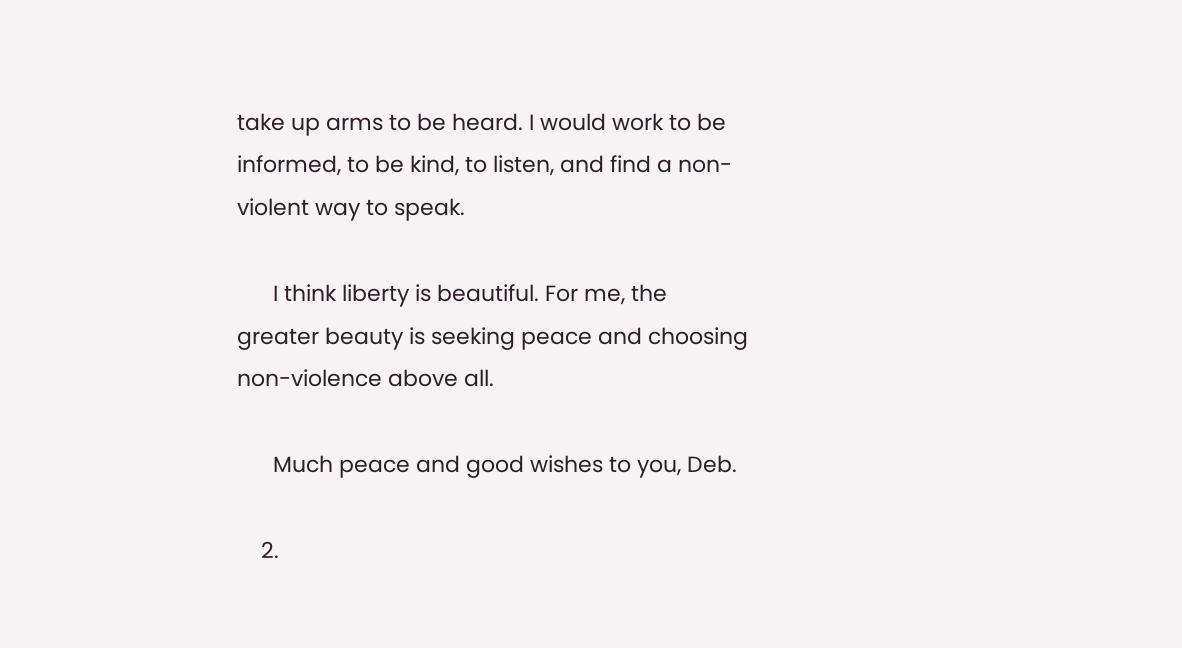take up arms to be heard. I would work to be informed, to be kind, to listen, and find a non-violent way to speak.

      I think liberty is beautiful. For me, the greater beauty is seeking peace and choosing non-violence above all.

      Much peace and good wishes to you, Deb.

    2.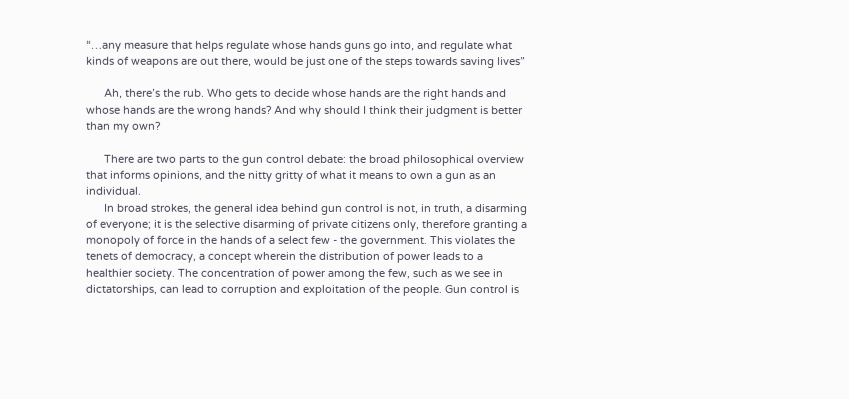“…any measure that helps regulate whose hands guns go into, and regulate what kinds of weapons are out there, would be just one of the steps towards saving lives”

      Ah, there’s the rub. Who gets to decide whose hands are the right hands and whose hands are the wrong hands? And why should I think their judgment is better than my own?

      There are two parts to the gun control debate: the broad philosophical overview that informs opinions, and the nitty gritty of what it means to own a gun as an individual.
      In broad strokes, the general idea behind gun control is not, in truth, a disarming of everyone; it is the selective disarming of private citizens only, therefore granting a monopoly of force in the hands of a select few - the government. This violates the tenets of democracy, a concept wherein the distribution of power leads to a healthier society. The concentration of power among the few, such as we see in dictatorships, can lead to corruption and exploitation of the people. Gun control is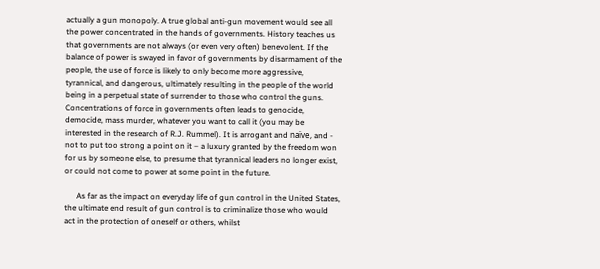actually a gun monopoly. A true global anti-gun movement would see all the power concentrated in the hands of governments. History teaches us that governments are not always (or even very often) benevolent. If the balance of power is swayed in favor of governments by disarmament of the people, the use of force is likely to only become more aggressive, tyrannical, and dangerous, ultimately resulting in the people of the world being in a perpetual state of surrender to those who control the guns. Concentrations of force in governments often leads to genocide, democide, mass murder, whatever you want to call it (you may be interested in the research of R.J. Rummel). It is arrogant and naïve, and - not to put too strong a point on it – a luxury granted by the freedom won for us by someone else, to presume that tyrannical leaders no longer exist, or could not come to power at some point in the future.

      As far as the impact on everyday life of gun control in the United States, the ultimate end result of gun control is to criminalize those who would act in the protection of oneself or others, whilst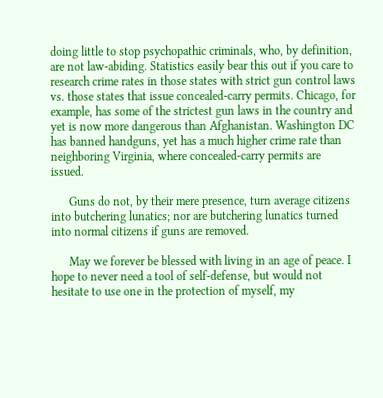doing little to stop psychopathic criminals, who, by definition, are not law-abiding. Statistics easily bear this out if you care to research crime rates in those states with strict gun control laws vs. those states that issue concealed-carry permits. Chicago, for example, has some of the strictest gun laws in the country and yet is now more dangerous than Afghanistan. Washington DC has banned handguns, yet has a much higher crime rate than neighboring Virginia, where concealed-carry permits are issued.

      Guns do not, by their mere presence, turn average citizens into butchering lunatics; nor are butchering lunatics turned into normal citizens if guns are removed.

      May we forever be blessed with living in an age of peace. I hope to never need a tool of self-defense, but would not hesitate to use one in the protection of myself, my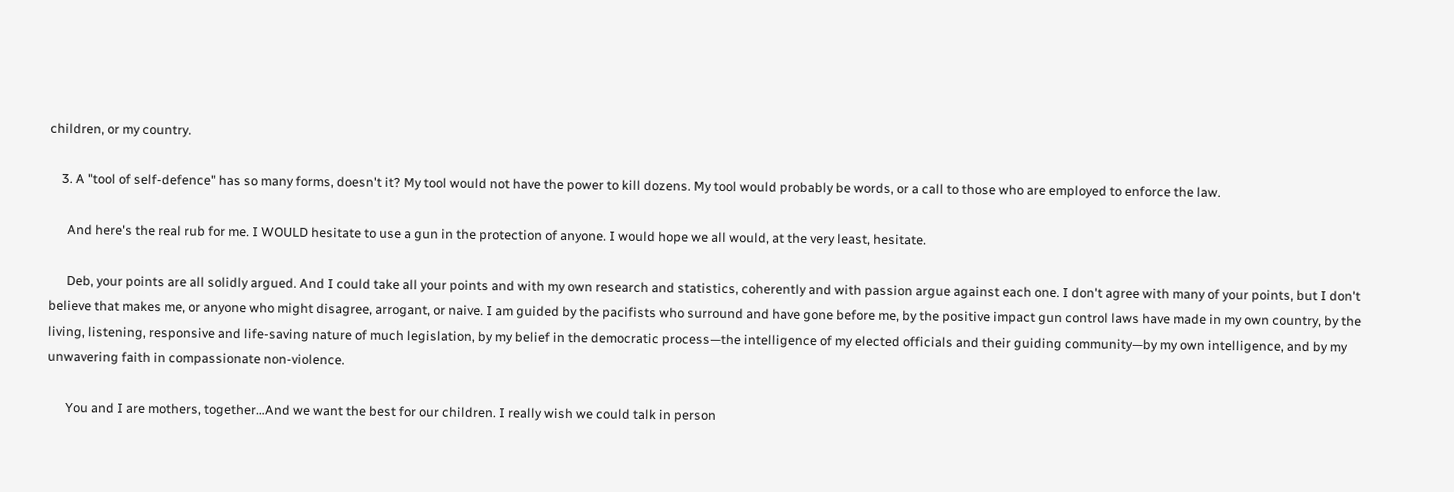children, or my country.

    3. A "tool of self-defence" has so many forms, doesn't it? My tool would not have the power to kill dozens. My tool would probably be words, or a call to those who are employed to enforce the law.

      And here's the real rub for me. I WOULD hesitate to use a gun in the protection of anyone. I would hope we all would, at the very least, hesitate.

      Deb, your points are all solidly argued. And I could take all your points and with my own research and statistics, coherently and with passion argue against each one. I don't agree with many of your points, but I don't believe that makes me, or anyone who might disagree, arrogant, or naive. I am guided by the pacifists who surround and have gone before me, by the positive impact gun control laws have made in my own country, by the living, listening, responsive and life-saving nature of much legislation, by my belief in the democratic process—the intelligence of my elected officials and their guiding community—by my own intelligence, and by my unwavering faith in compassionate non-violence.

      You and I are mothers, together…And we want the best for our children. I really wish we could talk in person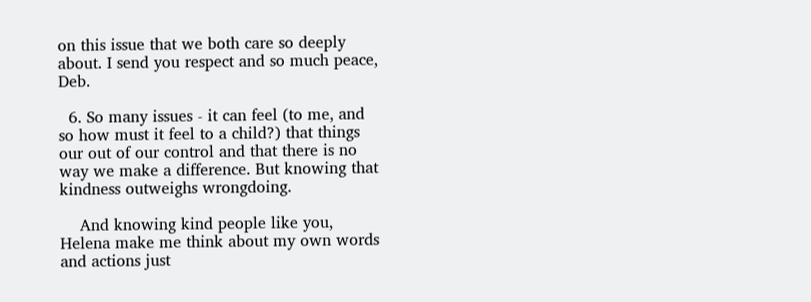on this issue that we both care so deeply about. I send you respect and so much peace, Deb.

  6. So many issues - it can feel (to me, and so how must it feel to a child?) that things our out of our control and that there is no way we make a difference. But knowing that kindness outweighs wrongdoing.

    And knowing kind people like you, Helena make me think about my own words and actions just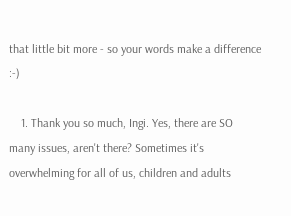that little bit more - so your words make a difference :-)

    1. Thank you so much, Ingi. Yes, there are SO many issues, aren't there? Sometimes it's overwhelming for all of us, children and adults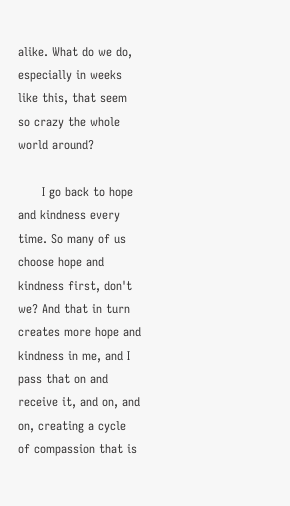alike. What do we do, especially in weeks like this, that seem so crazy the whole world around?

      I go back to hope and kindness every time. So many of us choose hope and kindness first, don't we? And that in turn creates more hope and kindness in me, and I pass that on and receive it, and on, and on, creating a cycle of compassion that is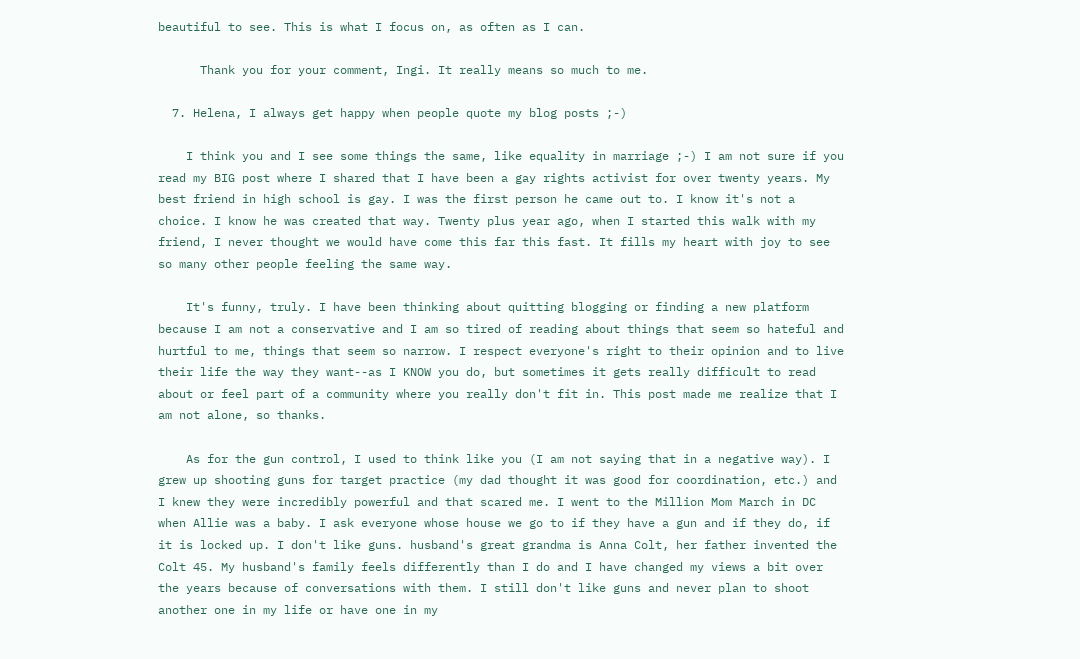beautiful to see. This is what I focus on, as often as I can.

      Thank you for your comment, Ingi. It really means so much to me.

  7. Helena, I always get happy when people quote my blog posts ;-)

    I think you and I see some things the same, like equality in marriage ;-) I am not sure if you read my BIG post where I shared that I have been a gay rights activist for over twenty years. My best friend in high school is gay. I was the first person he came out to. I know it's not a choice. I know he was created that way. Twenty plus year ago, when I started this walk with my friend, I never thought we would have come this far this fast. It fills my heart with joy to see so many other people feeling the same way.

    It's funny, truly. I have been thinking about quitting blogging or finding a new platform because I am not a conservative and I am so tired of reading about things that seem so hateful and hurtful to me, things that seem so narrow. I respect everyone's right to their opinion and to live their life the way they want--as I KNOW you do, but sometimes it gets really difficult to read about or feel part of a community where you really don't fit in. This post made me realize that I am not alone, so thanks.

    As for the gun control, I used to think like you (I am not saying that in a negative way). I grew up shooting guns for target practice (my dad thought it was good for coordination, etc.) and I knew they were incredibly powerful and that scared me. I went to the Million Mom March in DC when Allie was a baby. I ask everyone whose house we go to if they have a gun and if they do, if it is locked up. I don't like guns. husband's great grandma is Anna Colt, her father invented the Colt 45. My husband's family feels differently than I do and I have changed my views a bit over the years because of conversations with them. I still don't like guns and never plan to shoot another one in my life or have one in my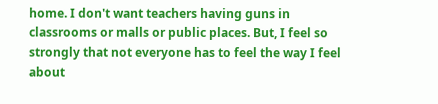home. I don't want teachers having guns in classrooms or malls or public places. But, I feel so strongly that not everyone has to feel the way I feel about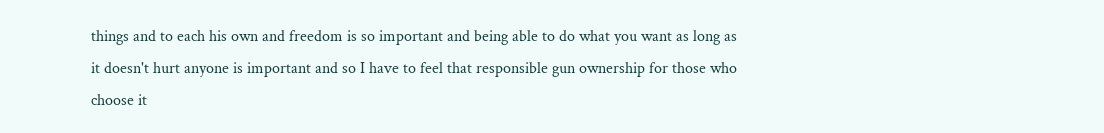things and to each his own and freedom is so important and being able to do what you want as long as it doesn't hurt anyone is important and so I have to feel that responsible gun ownership for those who choose it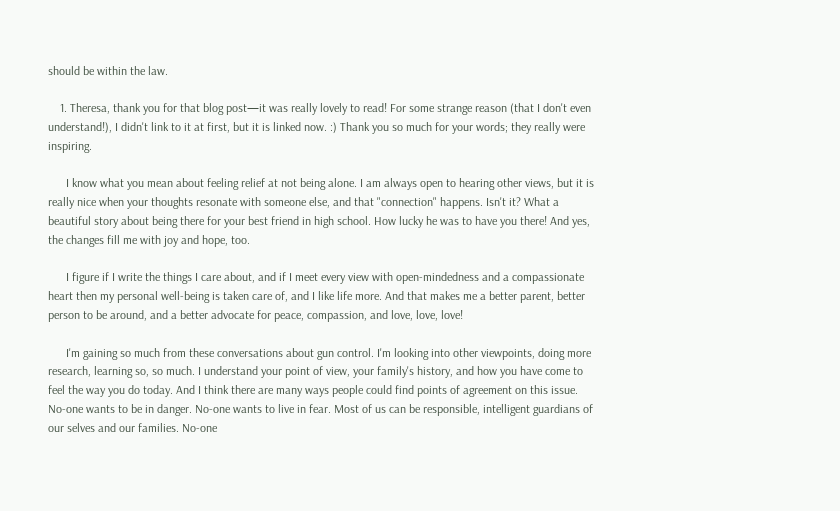should be within the law.

    1. Theresa, thank you for that blog post—it was really lovely to read! For some strange reason (that I don't even understand!), I didn't link to it at first, but it is linked now. :) Thank you so much for your words; they really were inspiring.

      I know what you mean about feeling relief at not being alone. I am always open to hearing other views, but it is really nice when your thoughts resonate with someone else, and that "connection" happens. Isn't it? What a beautiful story about being there for your best friend in high school. How lucky he was to have you there! And yes, the changes fill me with joy and hope, too.

      I figure if I write the things I care about, and if I meet every view with open-mindedness and a compassionate heart then my personal well-being is taken care of, and I like life more. And that makes me a better parent, better person to be around, and a better advocate for peace, compassion, and love, love, love!

      I'm gaining so much from these conversations about gun control. I'm looking into other viewpoints, doing more research, learning so, so much. I understand your point of view, your family's history, and how you have come to feel the way you do today. And I think there are many ways people could find points of agreement on this issue. No-one wants to be in danger. No-one wants to live in fear. Most of us can be responsible, intelligent guardians of our selves and our families. No-one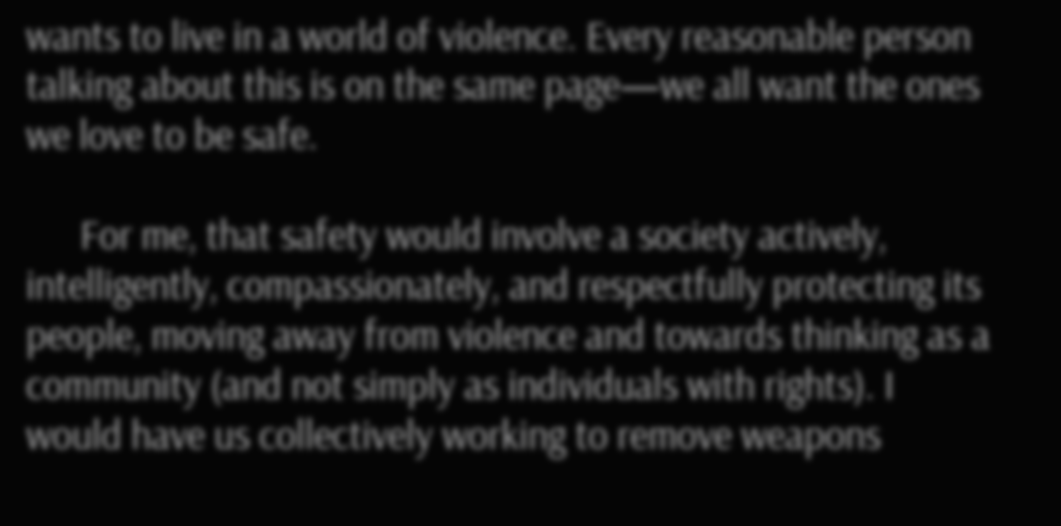wants to live in a world of violence. Every reasonable person talking about this is on the same page—we all want the ones we love to be safe.

      For me, that safety would involve a society actively, intelligently, compassionately, and respectfully protecting its people, moving away from violence and towards thinking as a community (and not simply as individuals with rights). I would have us collectively working to remove weapons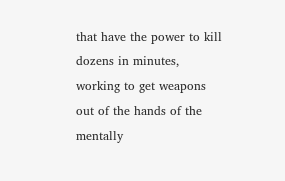that have the power to kill dozens in minutes, working to get weapons out of the hands of the mentally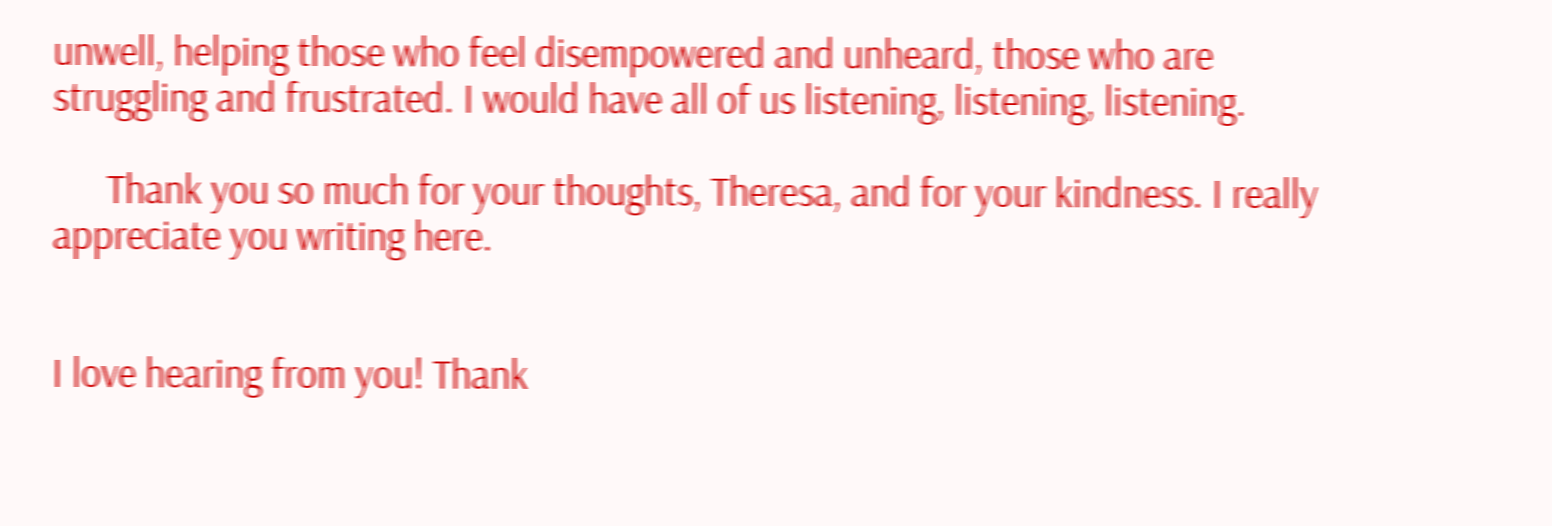unwell, helping those who feel disempowered and unheard, those who are struggling and frustrated. I would have all of us listening, listening, listening.

      Thank you so much for your thoughts, Theresa, and for your kindness. I really appreciate you writing here.


I love hearing from you! Thank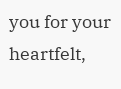you for your heartfelt,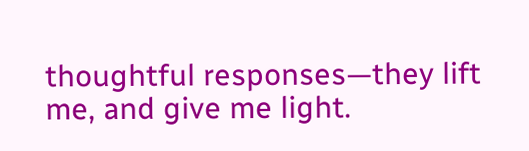thoughtful responses—they lift me, and give me light.